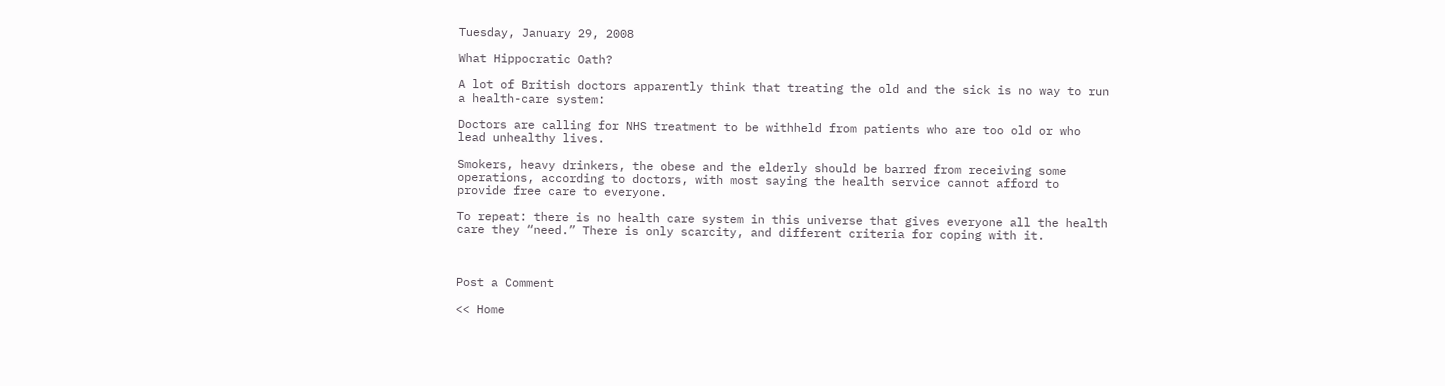Tuesday, January 29, 2008

What Hippocratic Oath?

A lot of British doctors apparently think that treating the old and the sick is no way to run a health-care system:

Doctors are calling for NHS treatment to be withheld from patients who are too old or who lead unhealthy lives.

Smokers, heavy drinkers, the obese and the elderly should be barred from receiving some operations, according to doctors, with most saying the health service cannot afford to provide free care to everyone.

To repeat: there is no health care system in this universe that gives everyone all the health care they “need.” There is only scarcity, and different criteria for coping with it.



Post a Comment

<< Home